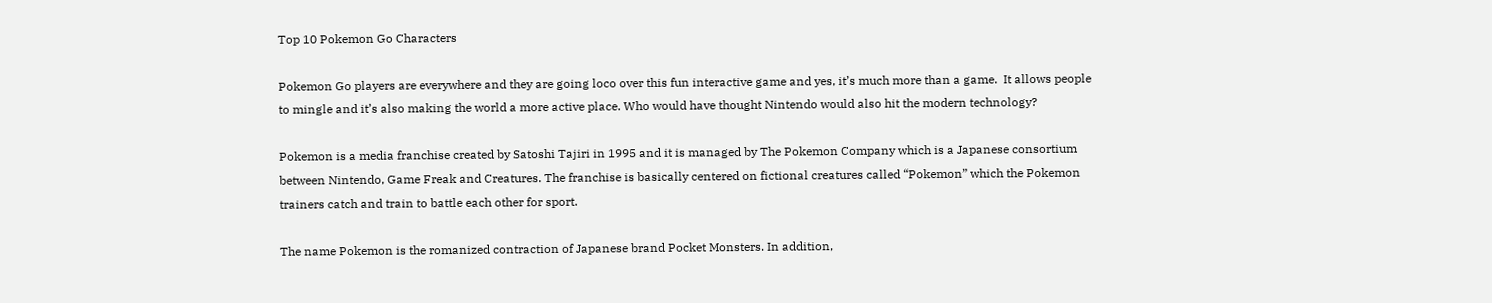Top 10 Pokemon Go Characters

Pokemon Go players are everywhere and they are going loco over this fun interactive game and yes, it’s much more than a game.  It allows people to mingle and it’s also making the world a more active place. Who would have thought Nintendo would also hit the modern technology?

Pokemon is a media franchise created by Satoshi Tajiri in 1995 and it is managed by The Pokemon Company which is a Japanese consortium between Nintendo, Game Freak and Creatures. The franchise is basically centered on fictional creatures called “Pokemon” which the Pokemon trainers catch and train to battle each other for sport.

The name Pokemon is the romanized contraction of Japanese brand Pocket Monsters. In addition,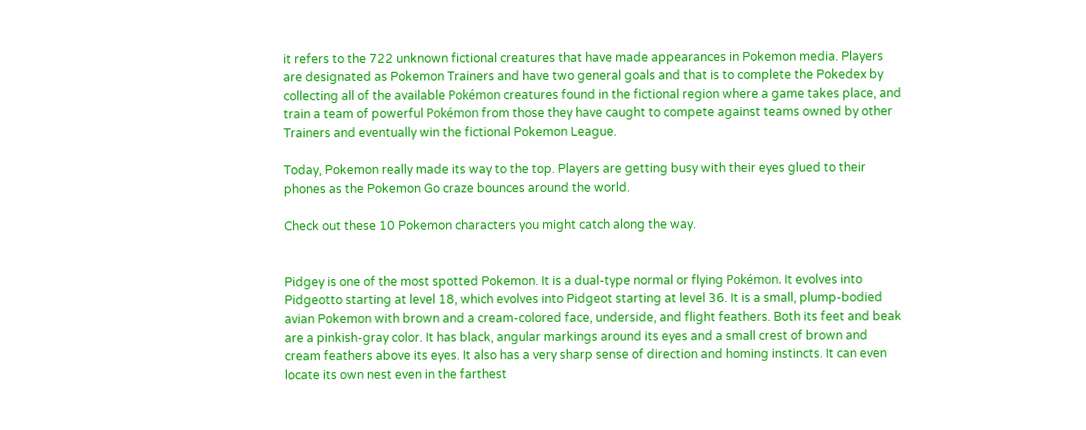it refers to the 722 unknown fictional creatures that have made appearances in Pokemon media. Players are designated as Pokemon Trainers and have two general goals and that is to complete the Pokedex by collecting all of the available Pokémon creatures found in the fictional region where a game takes place, and train a team of powerful Pokémon from those they have caught to compete against teams owned by other Trainers and eventually win the fictional Pokemon League.

Today, Pokemon really made its way to the top. Players are getting busy with their eyes glued to their phones as the Pokemon Go craze bounces around the world.

Check out these 10 Pokemon characters you might catch along the way.


Pidgey is one of the most spotted Pokemon. It is a dual-type normal or flying Pokémon. It evolves into Pidgeotto starting at level 18, which evolves into Pidgeot starting at level 36. It is a small, plump-bodied avian Pokemon with brown and a cream-colored face, underside, and flight feathers. Both its feet and beak are a pinkish-gray color. It has black, angular markings around its eyes and a small crest of brown and cream feathers above its eyes. It also has a very sharp sense of direction and homing instincts. It can even locate its own nest even in the farthest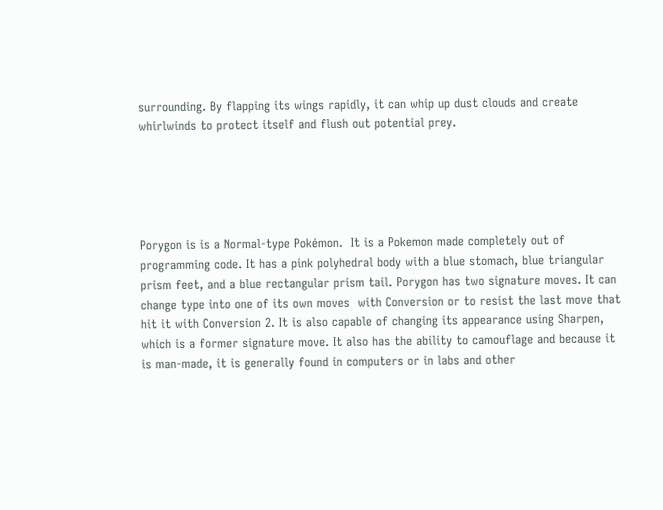surrounding. By flapping its wings rapidly, it can whip up dust clouds and create whirlwinds to protect itself and flush out potential prey.





Porygon is is a Normal-type Pokémon.  It is a Pokemon made completely out of programming code. It has a pink polyhedral body with a blue stomach, blue triangular prism feet, and a blue rectangular prism tail. Porygon has two signature moves. It can change type into one of its own moves  with Conversion or to resist the last move that hit it with Conversion 2. It is also capable of changing its appearance using Sharpen, which is a former signature move. It also has the ability to camouflage and because it is man-made, it is generally found in computers or in labs and other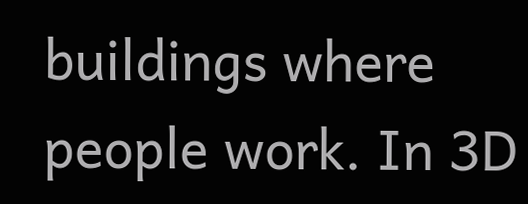buildings where people work. In 3D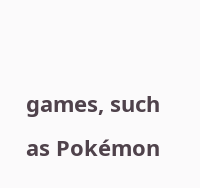games, such as Pokémon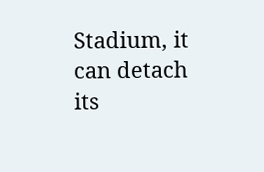Stadium, it can detach its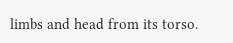limbs and head from its torso.